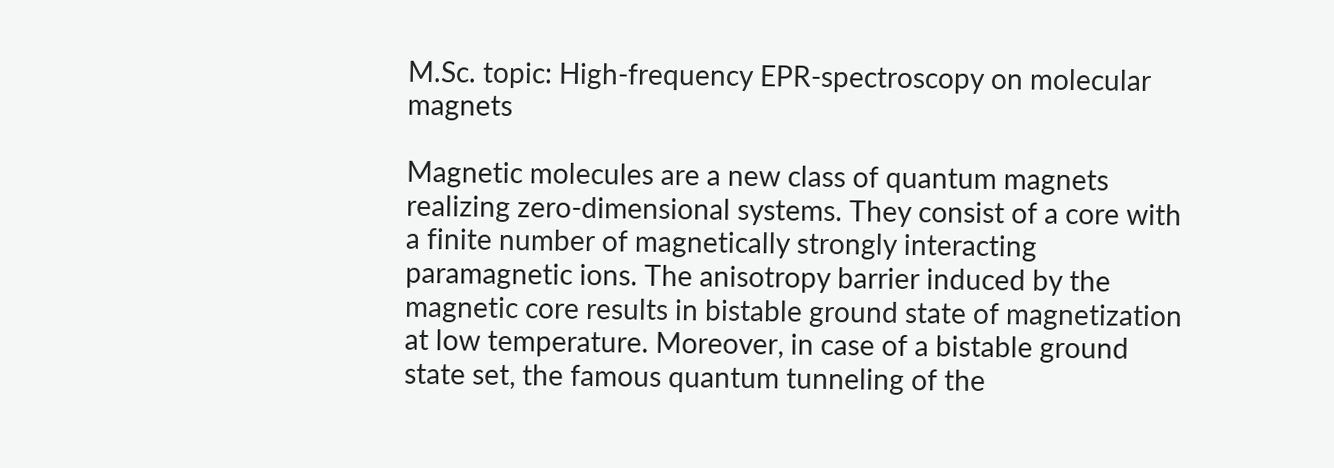M.Sc. topic: High-frequency EPR-spectroscopy on molecular magnets

Magnetic molecules are a new class of quantum magnets realizing zero-dimensional systems. They consist of a core with a finite number of magnetically strongly interacting paramagnetic ions. The anisotropy barrier induced by the magnetic core results in bistable ground state of magnetization at low temperature. Moreover, in case of a bistable ground state set, the famous quantum tunneling of the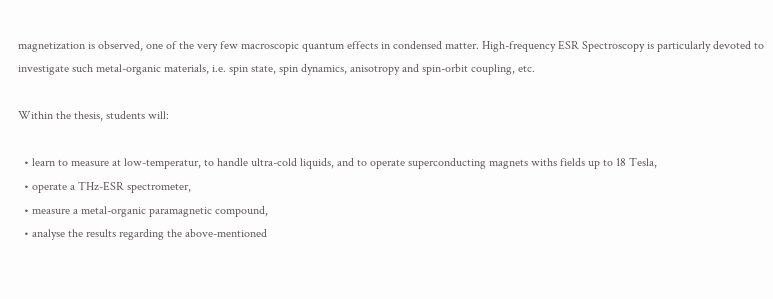magnetization is observed, one of the very few macroscopic quantum effects in condensed matter. High-frequency ESR Spectroscopy is particularly devoted to investigate such metal-organic materials, i.e. spin state, spin dynamics, anisotropy and spin-orbit coupling, etc.

Within the thesis, students will:

  • learn to measure at low-temperatur, to handle ultra-cold liquids, and to operate superconducting magnets withs fields up to 18 Tesla,
  • operate a THz-ESR spectrometer,
  • measure a metal-organic paramagnetic compound,
  • analyse the results regarding the above-mentioned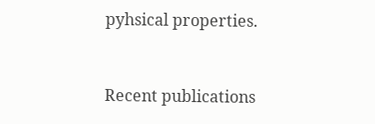pyhsical properties.


Recent publications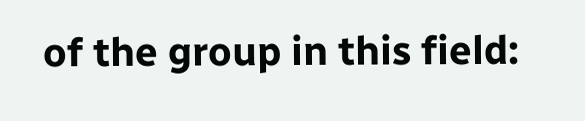of the group in this field: